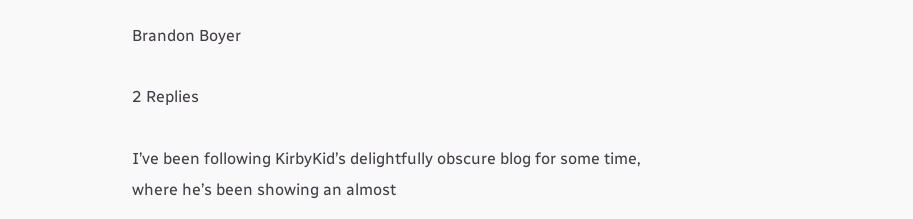Brandon Boyer

2 Replies

I’ve been following KirbyKid’s delightfully obscure blog for some time, where he’s been showing an almost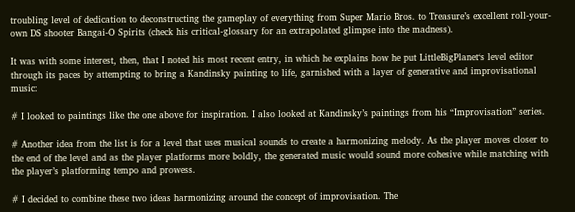troubling level of dedication to deconstructing the gameplay of everything from Super Mario Bros. to Treasure’s excellent roll-your-own DS shooter Bangai-O Spirits (check his critical-glossary for an extrapolated glimpse into the madness).

It was with some interest, then, that I noted his most recent entry, in which he explains how he put LittleBigPlanet‘s level editor through its paces by attempting to bring a Kandinsky painting to life, garnished with a layer of generative and improvisational music:

# I looked to paintings like the one above for inspiration. I also looked at Kandinsky’s paintings from his “Improvisation” series.

# Another idea from the list is for a level that uses musical sounds to create a harmonizing melody. As the player moves closer to the end of the level and as the player platforms more boldly, the generated music would sound more cohesive while matching with the player’s platforming tempo and prowess.

# I decided to combine these two ideas harmonizing around the concept of improvisation. The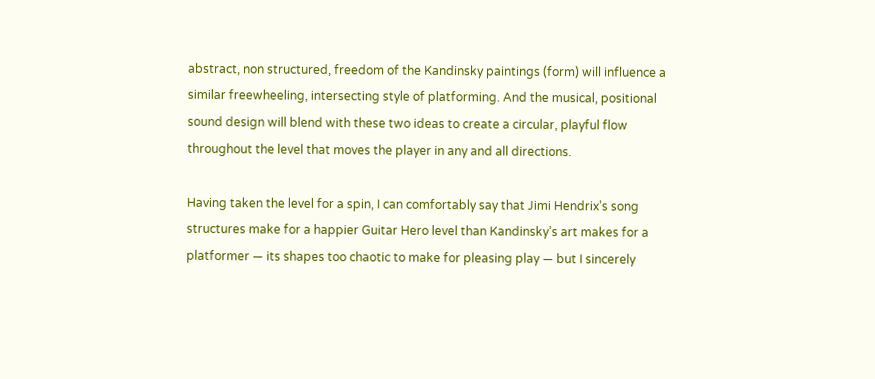abstract, non structured, freedom of the Kandinsky paintings (form) will influence a similar freewheeling, intersecting style of platforming. And the musical, positional sound design will blend with these two ideas to create a circular, playful flow throughout the level that moves the player in any and all directions.

Having taken the level for a spin, I can comfortably say that Jimi Hendrix’s song structures make for a happier Guitar Hero level than Kandinsky’s art makes for a platformer — its shapes too chaotic to make for pleasing play — but I sincerely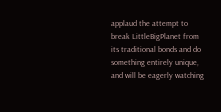applaud the attempt to break LittleBigPlanet from its traditional bonds and do something entirely unique, and will be eagerly watching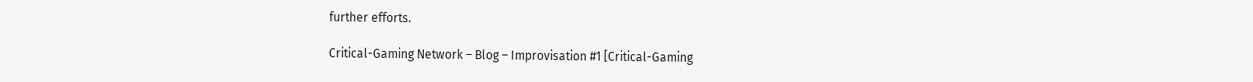further efforts.

Critical-Gaming Network – Blog – Improvisation #1 [Critical-Gaming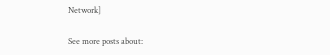Network]

See more posts about: